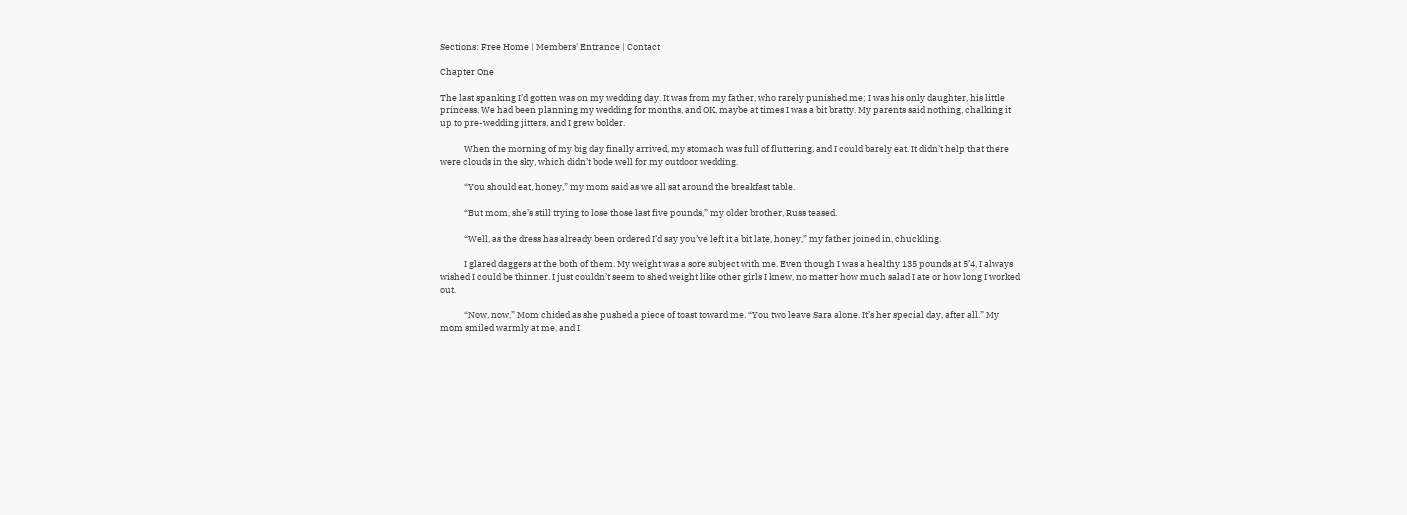Sections: Free Home | Members' Entrance | Contact

Chapter One

The last spanking I’d gotten was on my wedding day. It was from my father, who rarely punished me; I was his only daughter, his little princess. We had been planning my wedding for months, and OK, maybe at times I was a bit bratty. My parents said nothing, chalking it up to pre-wedding jitters, and I grew bolder.

            When the morning of my big day finally arrived, my stomach was full of fluttering, and I could barely eat. It didn’t help that there were clouds in the sky, which didn’t bode well for my outdoor wedding.

            “You should eat, honey,” my mom said as we all sat around the breakfast table.

            “But mom, she’s still trying to lose those last five pounds,” my older brother, Russ teased.

            “Well, as the dress has already been ordered I’d say you’ve left it a bit late, honey,” my father joined in, chuckling.

            I glared daggers at the both of them. My weight was a sore subject with me. Even though I was a healthy 135 pounds at 5’4, I always wished I could be thinner. I just couldn’t seem to shed weight like other girls I knew, no matter how much salad I ate or how long I worked out.

            “Now, now,” Mom chided as she pushed a piece of toast toward me. “You two leave Sara alone. It’s her special day, after all.” My mom smiled warmly at me, and I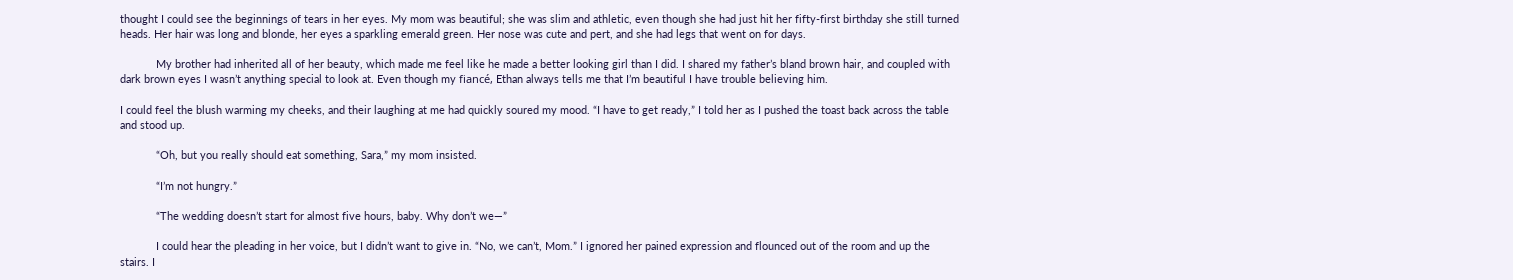thought I could see the beginnings of tears in her eyes. My mom was beautiful; she was slim and athletic, even though she had just hit her fifty-first birthday she still turned heads. Her hair was long and blonde, her eyes a sparkling emerald green. Her nose was cute and pert, and she had legs that went on for days.

            My brother had inherited all of her beauty, which made me feel like he made a better looking girl than I did. I shared my father’s bland brown hair, and coupled with dark brown eyes I wasn’t anything special to look at. Even though my fiancé, Ethan always tells me that I’m beautiful I have trouble believing him.

I could feel the blush warming my cheeks, and their laughing at me had quickly soured my mood. “I have to get ready,” I told her as I pushed the toast back across the table and stood up.

            “Oh, but you really should eat something, Sara,” my mom insisted.

            “I’m not hungry.”

            “The wedding doesn’t start for almost five hours, baby. Why don’t we—”

            I could hear the pleading in her voice, but I didn’t want to give in. “No, we can’t, Mom.” I ignored her pained expression and flounced out of the room and up the stairs. I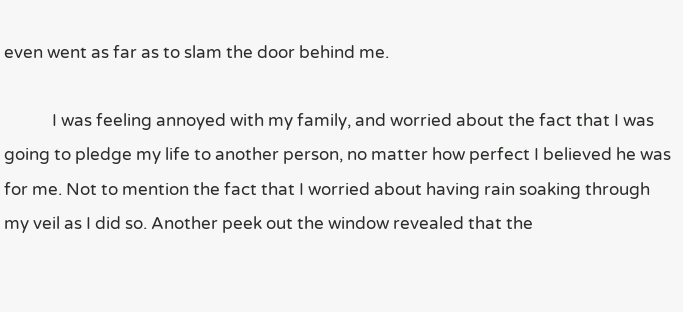even went as far as to slam the door behind me.

            I was feeling annoyed with my family, and worried about the fact that I was going to pledge my life to another person, no matter how perfect I believed he was for me. Not to mention the fact that I worried about having rain soaking through my veil as I did so. Another peek out the window revealed that the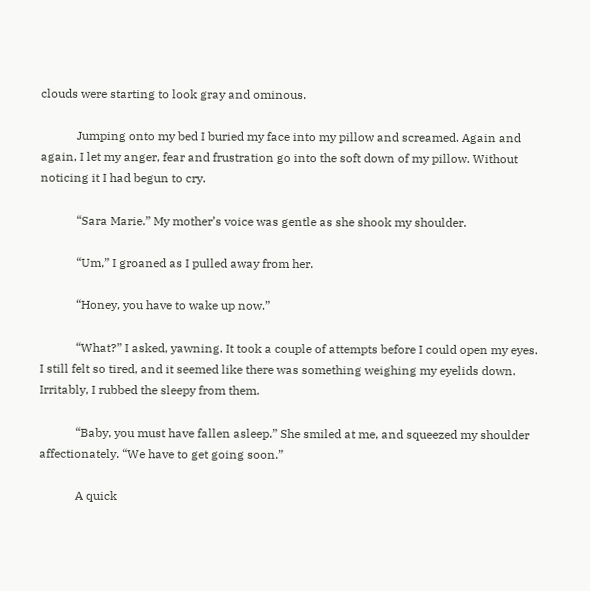clouds were starting to look gray and ominous.

            Jumping onto my bed I buried my face into my pillow and screamed. Again and again, I let my anger, fear and frustration go into the soft down of my pillow. Without noticing it I had begun to cry.

            “Sara Marie.” My mother’s voice was gentle as she shook my shoulder.

            “Um,” I groaned as I pulled away from her.

            “Honey, you have to wake up now.”

            “What?” I asked, yawning. It took a couple of attempts before I could open my eyes. I still felt so tired, and it seemed like there was something weighing my eyelids down. Irritably, I rubbed the sleepy from them.

            “Baby, you must have fallen asleep.” She smiled at me, and squeezed my shoulder affectionately. “We have to get going soon.”

            A quick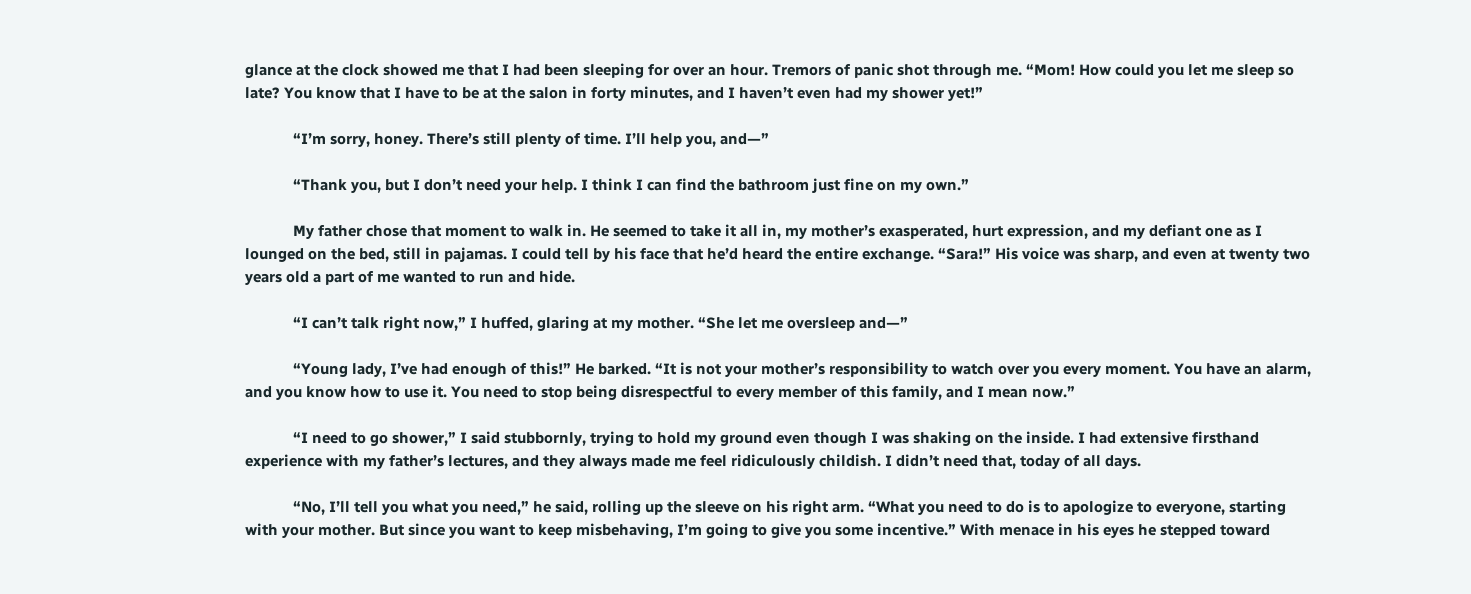glance at the clock showed me that I had been sleeping for over an hour. Tremors of panic shot through me. “Mom! How could you let me sleep so late? You know that I have to be at the salon in forty minutes, and I haven’t even had my shower yet!”

            “I’m sorry, honey. There’s still plenty of time. I’ll help you, and—”

            “Thank you, but I don’t need your help. I think I can find the bathroom just fine on my own.”

            My father chose that moment to walk in. He seemed to take it all in, my mother’s exasperated, hurt expression, and my defiant one as I lounged on the bed, still in pajamas. I could tell by his face that he’d heard the entire exchange. “Sara!” His voice was sharp, and even at twenty two years old a part of me wanted to run and hide.

            “I can’t talk right now,” I huffed, glaring at my mother. “She let me oversleep and—”

            “Young lady, I’ve had enough of this!” He barked. “It is not your mother’s responsibility to watch over you every moment. You have an alarm, and you know how to use it. You need to stop being disrespectful to every member of this family, and I mean now.”

            “I need to go shower,” I said stubbornly, trying to hold my ground even though I was shaking on the inside. I had extensive firsthand experience with my father’s lectures, and they always made me feel ridiculously childish. I didn’t need that, today of all days.

            “No, I’ll tell you what you need,” he said, rolling up the sleeve on his right arm. “What you need to do is to apologize to everyone, starting with your mother. But since you want to keep misbehaving, I’m going to give you some incentive.” With menace in his eyes he stepped toward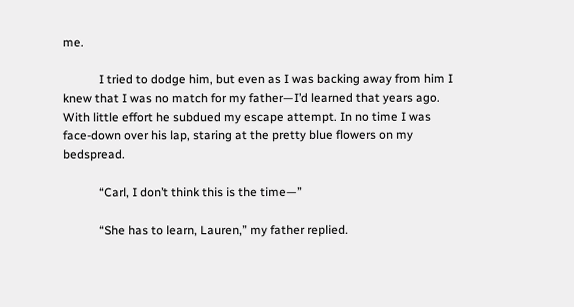me.

            I tried to dodge him, but even as I was backing away from him I knew that I was no match for my father—I’d learned that years ago.  With little effort he subdued my escape attempt. In no time I was face-down over his lap, staring at the pretty blue flowers on my bedspread.

            “Carl, I don’t think this is the time—”

            “She has to learn, Lauren,” my father replied.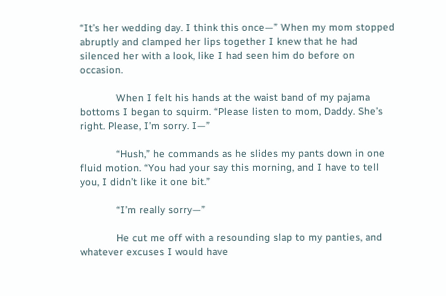“It’s her wedding day. I think this once—” When my mom stopped abruptly and clamped her lips together I knew that he had silenced her with a look, like I had seen him do before on occasion.

            When I felt his hands at the waist band of my pajama bottoms I began to squirm. “Please listen to mom, Daddy. She’s right. Please, I’m sorry. I—”

            “Hush,” he commands as he slides my pants down in one fluid motion. “You had your say this morning, and I have to tell you, I didn’t like it one bit.”

            “I’m really sorry—”

            He cut me off with a resounding slap to my panties, and whatever excuses I would have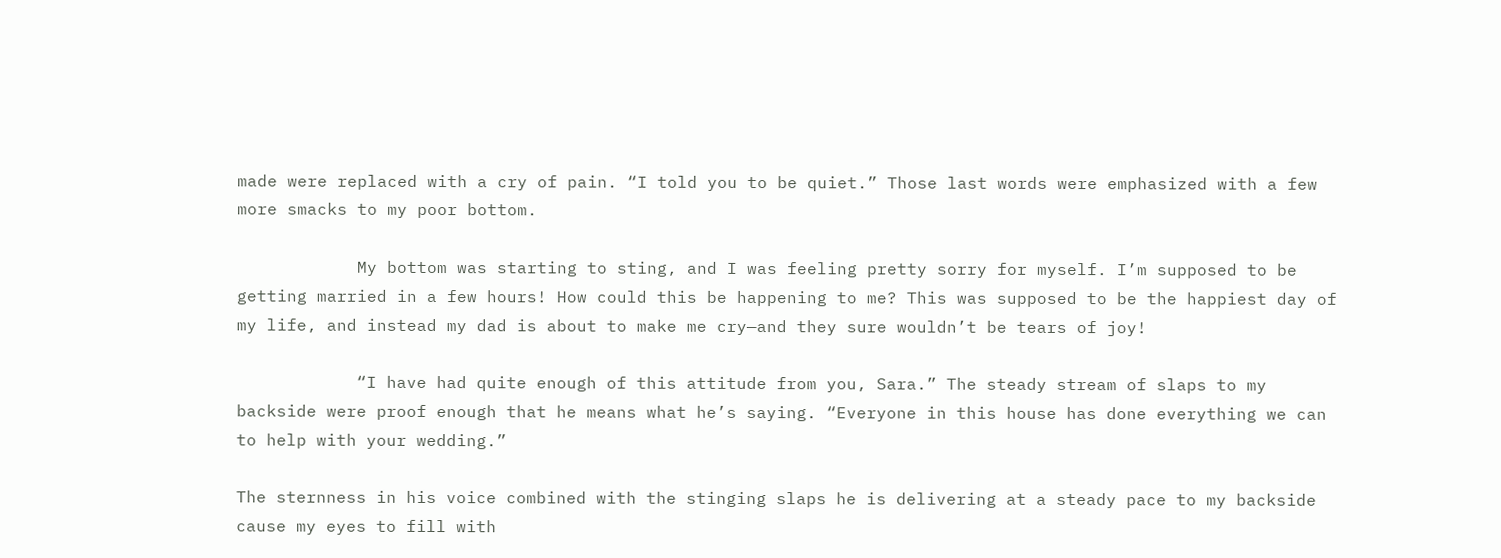made were replaced with a cry of pain. “I told you to be quiet.” Those last words were emphasized with a few more smacks to my poor bottom.

            My bottom was starting to sting, and I was feeling pretty sorry for myself. I’m supposed to be getting married in a few hours! How could this be happening to me? This was supposed to be the happiest day of my life, and instead my dad is about to make me cry—and they sure wouldn’t be tears of joy!

            “I have had quite enough of this attitude from you, Sara.” The steady stream of slaps to my backside were proof enough that he means what he’s saying. “Everyone in this house has done everything we can to help with your wedding.”

The sternness in his voice combined with the stinging slaps he is delivering at a steady pace to my backside cause my eyes to fill with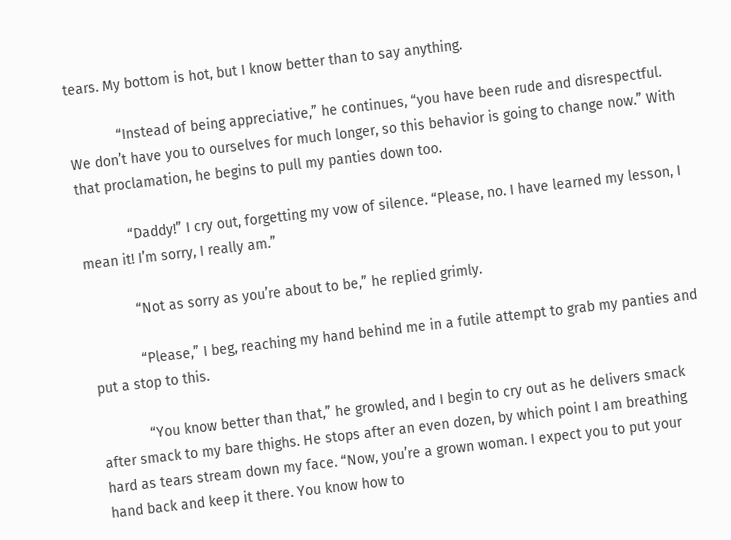tears. My bottom is hot, but I know better than to say anything.

            “Instead of being appreciative,” he continues, “you have been rude and disrespectful. We don’t have you to ourselves for much longer, so this behavior is going to change now.” With that proclamation, he begins to pull my panties down too.

            “Daddy!” I cry out, forgetting my vow of silence. “Please, no. I have learned my lesson, I mean it! I’m sorry, I really am.”

            “Not as sorry as you’re about to be,” he replied grimly.

            “Please,” I beg, reaching my hand behind me in a futile attempt to grab my panties and put a stop to this.

            “You know better than that,” he growled, and I begin to cry out as he delivers smack after smack to my bare thighs. He stops after an even dozen, by which point I am breathing hard as tears stream down my face. “Now, you’re a grown woman. I expect you to put your hand back and keep it there. You know how to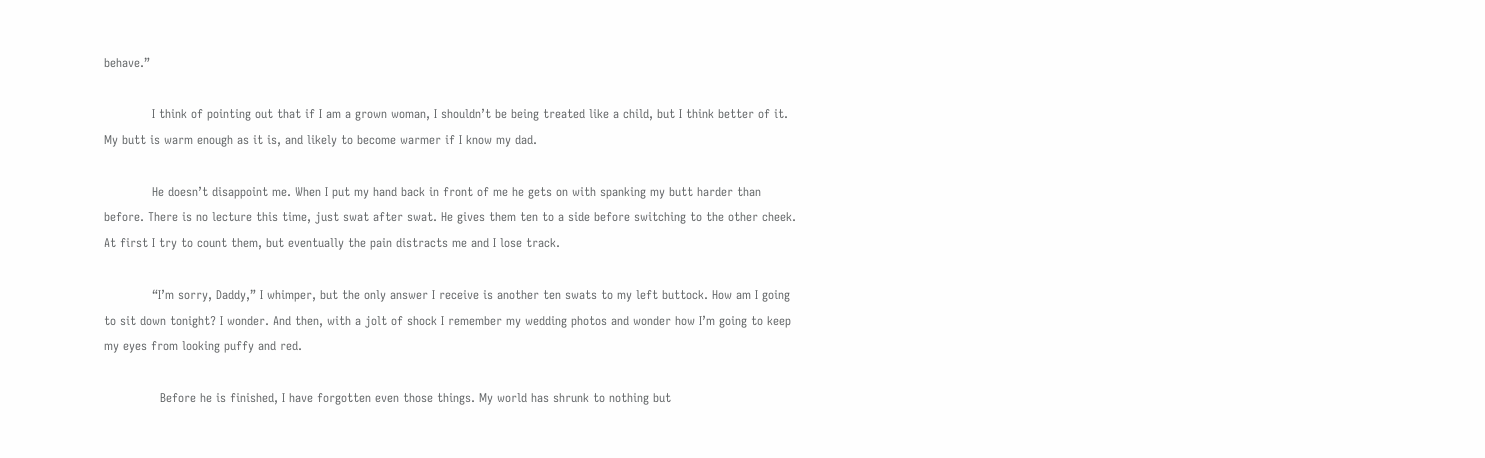behave.”

            I think of pointing out that if I am a grown woman, I shouldn’t be being treated like a child, but I think better of it. My butt is warm enough as it is, and likely to become warmer if I know my dad.

            He doesn’t disappoint me. When I put my hand back in front of me he gets on with spanking my butt harder than before. There is no lecture this time, just swat after swat. He gives them ten to a side before switching to the other cheek. At first I try to count them, but eventually the pain distracts me and I lose track.

            “I’m sorry, Daddy,” I whimper, but the only answer I receive is another ten swats to my left buttock. How am I going to sit down tonight? I wonder. And then, with a jolt of shock I remember my wedding photos and wonder how I’m going to keep my eyes from looking puffy and red.

              Before he is finished, I have forgotten even those things. My world has shrunk to nothing but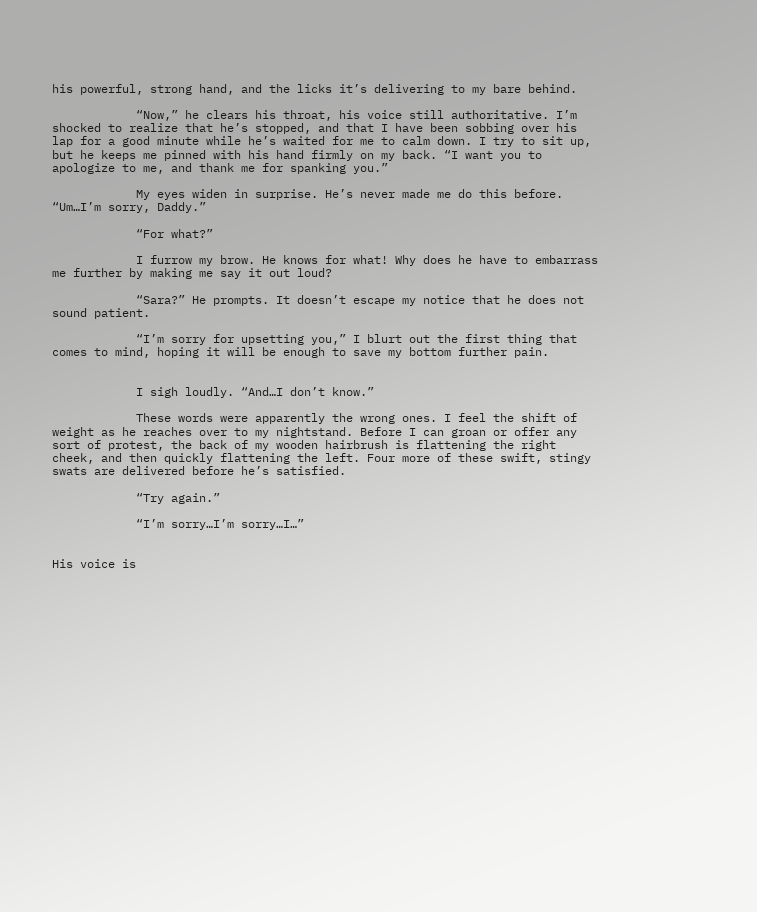his powerful, strong hand, and the licks it’s delivering to my bare behind.

            “Now,” he clears his throat, his voice still authoritative. I’m shocked to realize that he’s stopped, and that I have been sobbing over his lap for a good minute while he’s waited for me to calm down. I try to sit up, but he keeps me pinned with his hand firmly on my back. “I want you to apologize to me, and thank me for spanking you.”

            My eyes widen in surprise. He’s never made me do this before. “Um…I’m sorry, Daddy.”

            “For what?”

            I furrow my brow. He knows for what! Why does he have to embarrass me further by making me say it out loud?

            “Sara?” He prompts. It doesn’t escape my notice that he does not sound patient.

            “I’m sorry for upsetting you,” I blurt out the first thing that comes to mind, hoping it will be enough to save my bottom further pain.


            I sigh loudly. “And…I don’t know.”

            These words were apparently the wrong ones. I feel the shift of weight as he reaches over to my nightstand. Before I can groan or offer any sort of protest, the back of my wooden hairbrush is flattening the right cheek, and then quickly flattening the left. Four more of these swift, stingy swats are delivered before he’s satisfied.

            “Try again.”

            “I’m sorry…I’m sorry…I…”


His voice is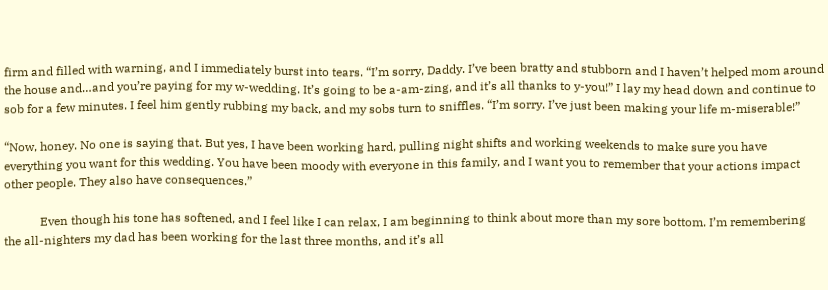firm and filled with warning, and I immediately burst into tears. “I’m sorry, Daddy. I’ve been bratty and stubborn and I haven’t helped mom around the house and…and you’re paying for my w-wedding. It’s going to be a-am-zing, and it’s all thanks to y-you!” I lay my head down and continue to sob for a few minutes. I feel him gently rubbing my back, and my sobs turn to sniffles. “I’m sorry. I’ve just been making your life m-miserable!”

“Now, honey. No one is saying that. But yes, I have been working hard, pulling night shifts and working weekends to make sure you have everything you want for this wedding. You have been moody with everyone in this family, and I want you to remember that your actions impact other people. They also have consequences.”

            Even though his tone has softened, and I feel like I can relax, I am beginning to think about more than my sore bottom. I’m remembering the all-nighters my dad has been working for the last three months, and it’s all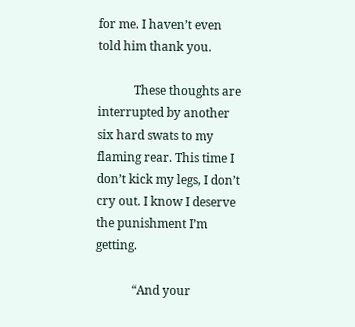for me. I haven’t even told him thank you.

            These thoughts are interrupted by another six hard swats to my flaming rear. This time I don’t kick my legs, I don’t cry out. I know I deserve the punishment I’m getting.

            “And your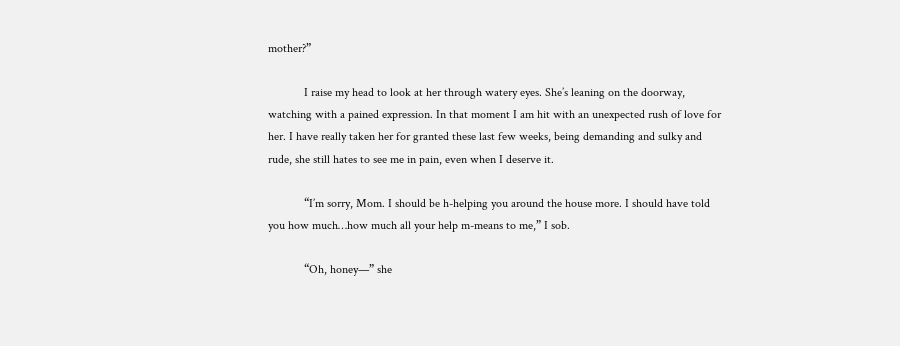mother?”

            I raise my head to look at her through watery eyes. She’s leaning on the doorway, watching with a pained expression. In that moment I am hit with an unexpected rush of love for her. I have really taken her for granted these last few weeks, being demanding and sulky and rude, she still hates to see me in pain, even when I deserve it.

            “I’m sorry, Mom. I should be h-helping you around the house more. I should have told you how much…how much all your help m-means to me,” I sob.

            “Oh, honey—” she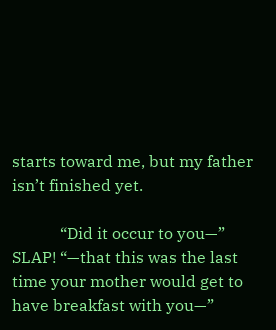starts toward me, but my father isn’t finished yet.

            “Did it occur to you—” SLAP! “—that this was the last time your mother would get to have breakfast with you—”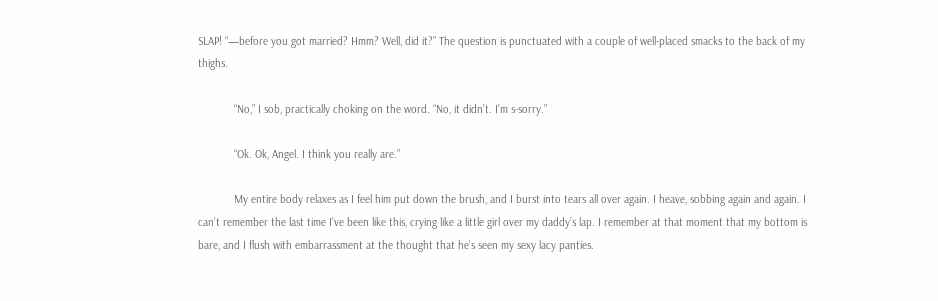SLAP! “—before you got married? Hmm? Well, did it?” The question is punctuated with a couple of well-placed smacks to the back of my thighs.

            “No,” I sob, practically choking on the word. “No, it didn’t. I’m s-sorry.”

            “Ok. Ok, Angel. I think you really are.”

            My entire body relaxes as I feel him put down the brush, and I burst into tears all over again. I heave, sobbing again and again. I can’t remember the last time I’ve been like this, crying like a little girl over my daddy’s lap. I remember at that moment that my bottom is bare, and I flush with embarrassment at the thought that he’s seen my sexy lacy panties.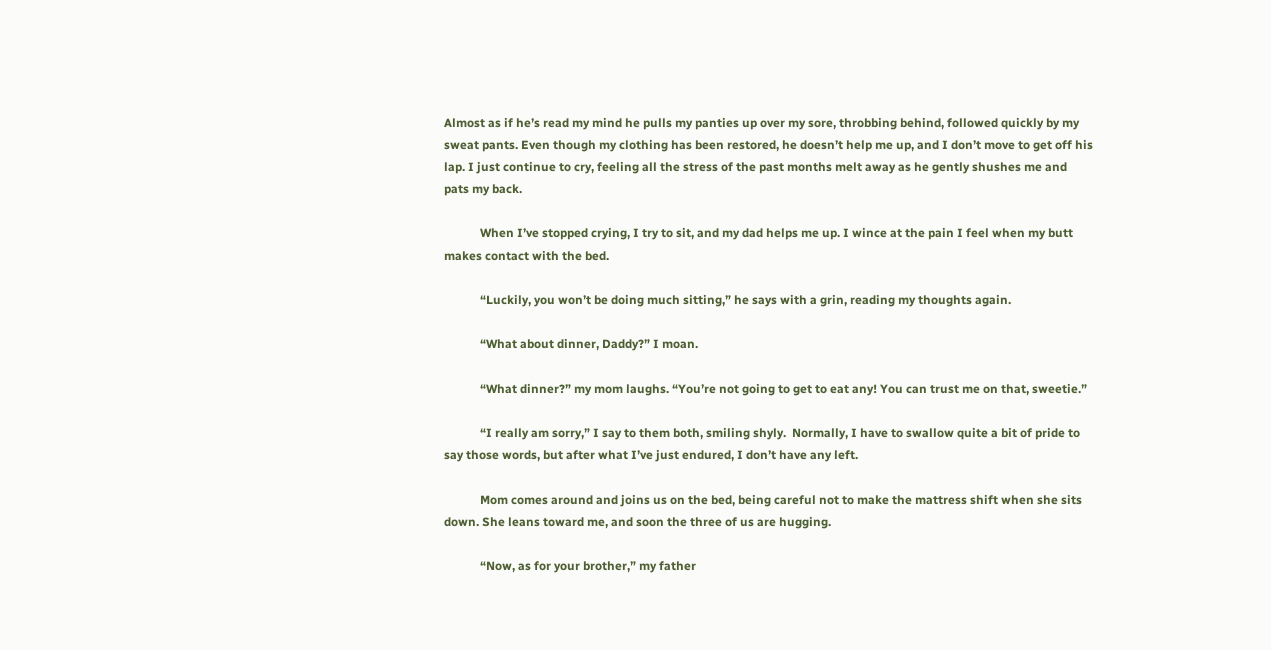Almost as if he’s read my mind he pulls my panties up over my sore, throbbing behind, followed quickly by my sweat pants. Even though my clothing has been restored, he doesn’t help me up, and I don’t move to get off his lap. I just continue to cry, feeling all the stress of the past months melt away as he gently shushes me and pats my back.

            When I’ve stopped crying, I try to sit, and my dad helps me up. I wince at the pain I feel when my butt makes contact with the bed.

            “Luckily, you won’t be doing much sitting,” he says with a grin, reading my thoughts again.

            “What about dinner, Daddy?” I moan.

            “What dinner?” my mom laughs. “You’re not going to get to eat any! You can trust me on that, sweetie.”

            “I really am sorry,” I say to them both, smiling shyly.  Normally, I have to swallow quite a bit of pride to say those words, but after what I’ve just endured, I don’t have any left.

            Mom comes around and joins us on the bed, being careful not to make the mattress shift when she sits down. She leans toward me, and soon the three of us are hugging.

            “Now, as for your brother,” my father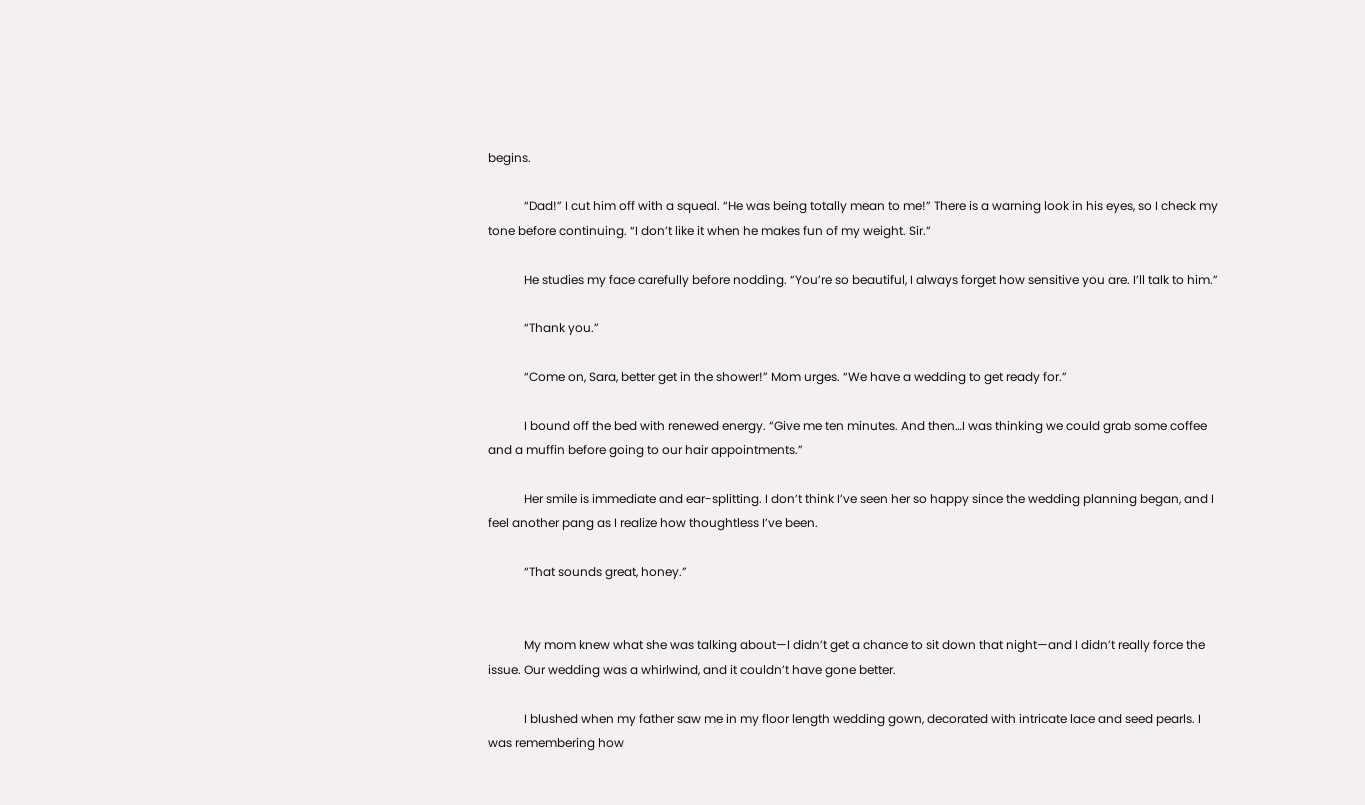begins.

            “Dad!” I cut him off with a squeal. “He was being totally mean to me!” There is a warning look in his eyes, so I check my tone before continuing. “I don’t like it when he makes fun of my weight. Sir.”

            He studies my face carefully before nodding. “You’re so beautiful, I always forget how sensitive you are. I’ll talk to him.”

            “Thank you.”

            “Come on, Sara, better get in the shower!” Mom urges. “We have a wedding to get ready for.”

            I bound off the bed with renewed energy. “Give me ten minutes. And then…I was thinking we could grab some coffee and a muffin before going to our hair appointments.”

            Her smile is immediate and ear-splitting. I don’t think I’ve seen her so happy since the wedding planning began, and I feel another pang as I realize how thoughtless I’ve been.

            “That sounds great, honey.”


            My mom knew what she was talking about—I didn’t get a chance to sit down that night—and I didn’t really force the issue. Our wedding was a whirlwind, and it couldn’t have gone better.

            I blushed when my father saw me in my floor length wedding gown, decorated with intricate lace and seed pearls. I was remembering how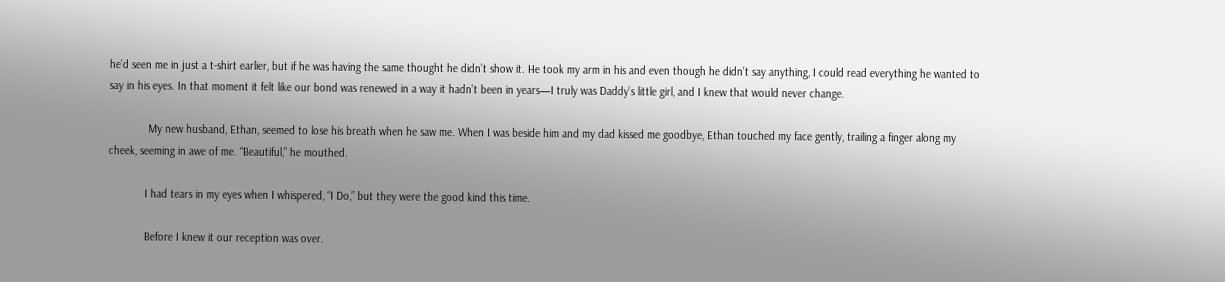he’d seen me in just a t-shirt earlier, but if he was having the same thought he didn’t show it. He took my arm in his and even though he didn’t say anything, I could read everything he wanted to say in his eyes. In that moment it felt like our bond was renewed in a way it hadn’t been in years—I truly was Daddy’s little girl, and I knew that would never change.

             My new husband, Ethan, seemed to lose his breath when he saw me. When I was beside him and my dad kissed me goodbye, Ethan touched my face gently, trailing a finger along my cheek, seeming in awe of me. “Beautiful,” he mouthed.

            I had tears in my eyes when I whispered, “I Do,” but they were the good kind this time.

            Before I knew it our reception was over.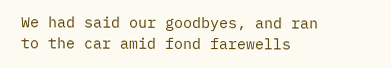We had said our goodbyes, and ran to the car amid fond farewells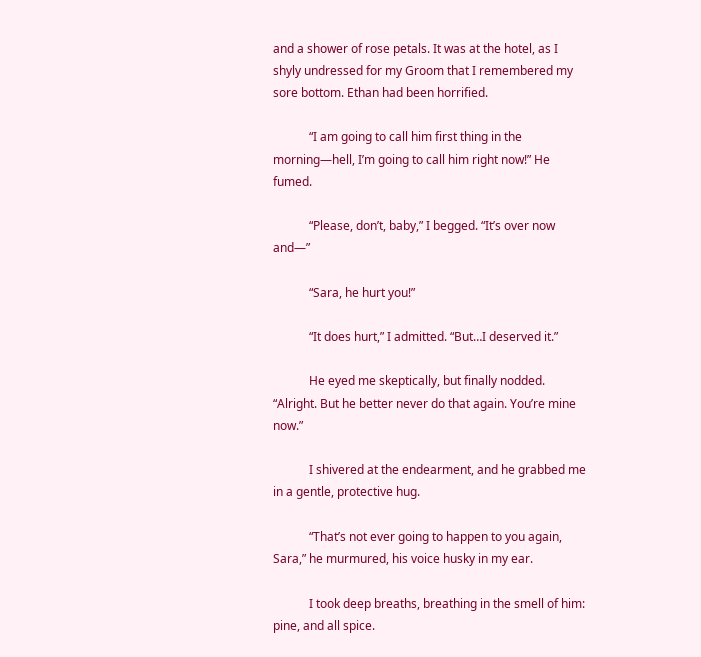and a shower of rose petals. It was at the hotel, as I shyly undressed for my Groom that I remembered my sore bottom. Ethan had been horrified.

            “I am going to call him first thing in the morning—hell, I’m going to call him right now!” He fumed.

            “Please, don’t, baby,” I begged. “It’s over now and—”

            “Sara, he hurt you!”

            “It does hurt,” I admitted. “But…I deserved it.”

            He eyed me skeptically, but finally nodded. “Alright. But he better never do that again. You’re mine now.”

            I shivered at the endearment, and he grabbed me in a gentle, protective hug.

            “That’s not ever going to happen to you again, Sara,” he murmured, his voice husky in my ear.

            I took deep breaths, breathing in the smell of him: pine, and all spice.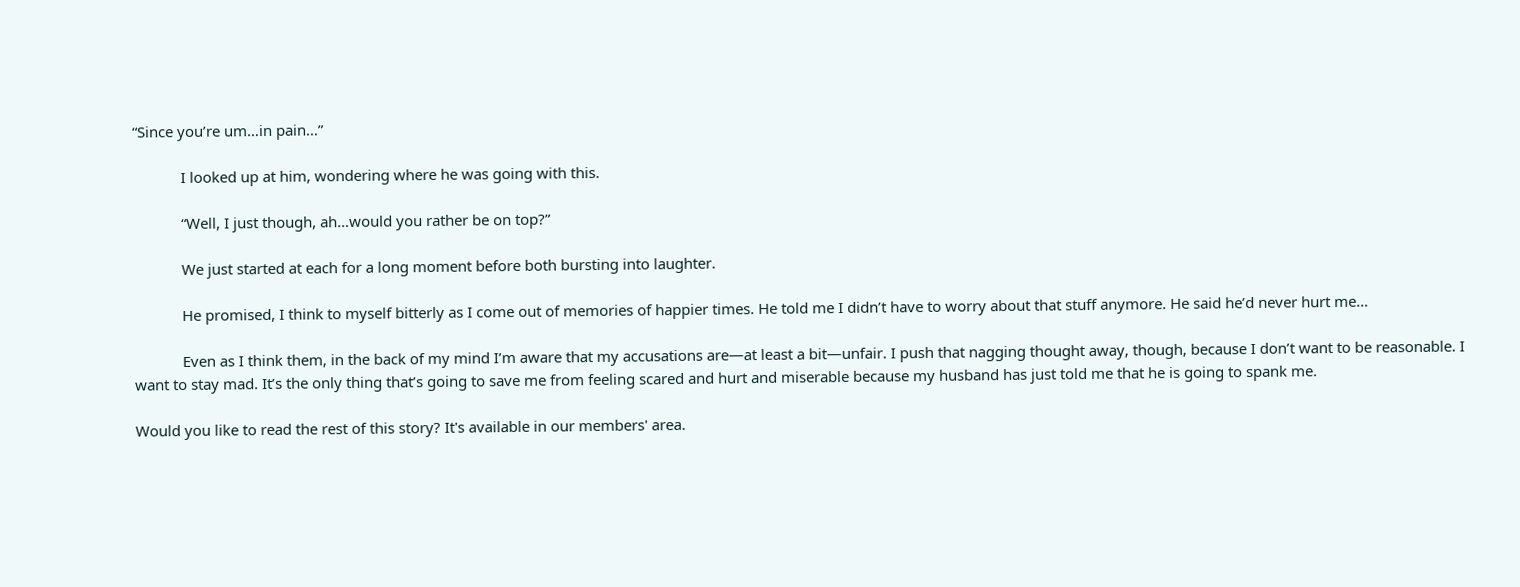“Since you’re um…in pain…”

            I looked up at him, wondering where he was going with this.

            “Well, I just though, ah…would you rather be on top?”

            We just started at each for a long moment before both bursting into laughter.

            He promised, I think to myself bitterly as I come out of memories of happier times. He told me I didn’t have to worry about that stuff anymore. He said he’d never hurt me…

            Even as I think them, in the back of my mind I’m aware that my accusations are—at least a bit—unfair. I push that nagging thought away, though, because I don’t want to be reasonable. I want to stay mad. It’s the only thing that’s going to save me from feeling scared and hurt and miserable because my husband has just told me that he is going to spank me.

Would you like to read the rest of this story? It's available in our members' area.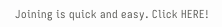Joining is quick and easy. Click HERE!